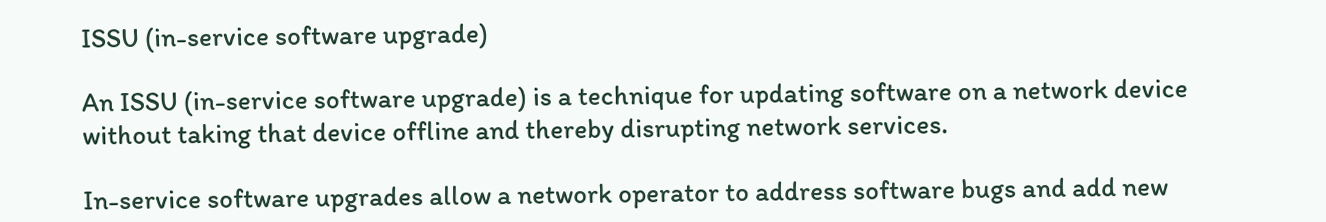ISSU (in-service software upgrade)

An ISSU (in-service software upgrade) is a technique for updating software on a network device without taking that device offline and thereby disrupting network services.

In-service software upgrades allow a network operator to address software bugs and add new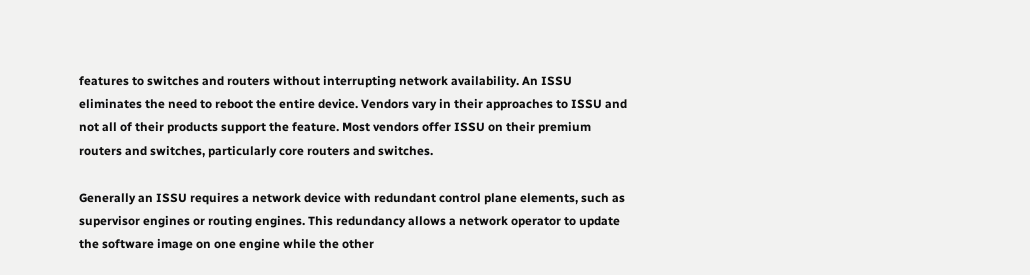features to switches and routers without interrupting network availability. An ISSU eliminates the need to reboot the entire device. Vendors vary in their approaches to ISSU and not all of their products support the feature. Most vendors offer ISSU on their premium routers and switches, particularly core routers and switches.

Generally an ISSU requires a network device with redundant control plane elements, such as supervisor engines or routing engines. This redundancy allows a network operator to update the software image on one engine while the other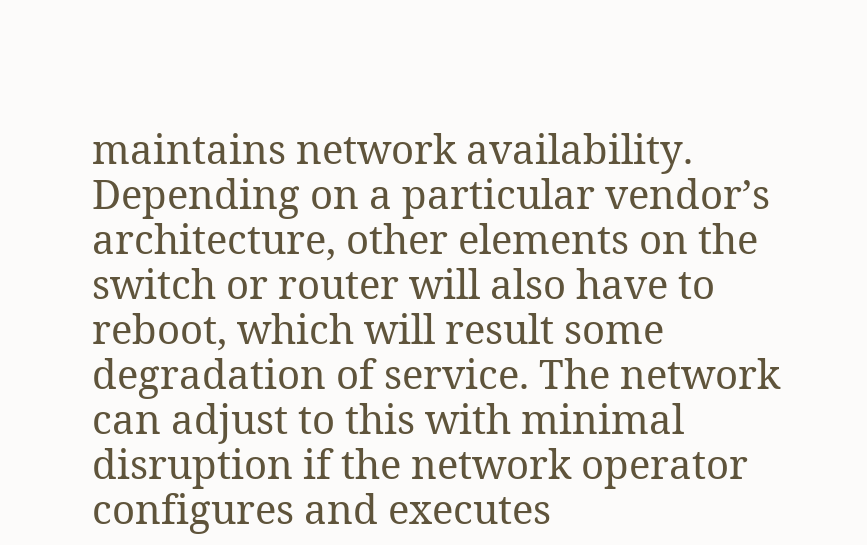maintains network availability. Depending on a particular vendor’s architecture, other elements on the switch or router will also have to reboot, which will result some degradation of service. The network can adjust to this with minimal disruption if the network operator configures and executes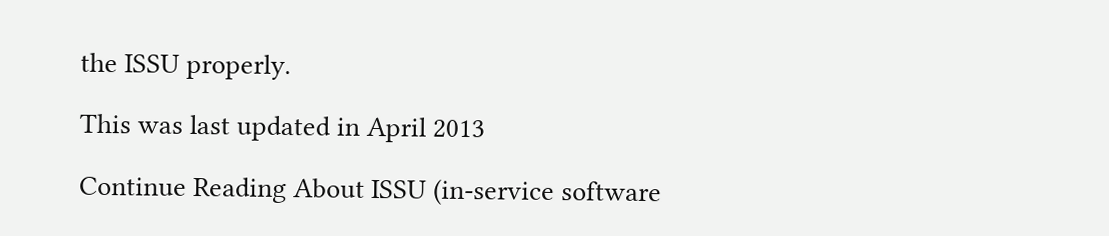the ISSU properly.

This was last updated in April 2013

Continue Reading About ISSU (in-service software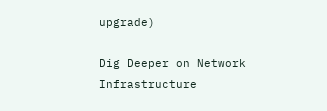upgrade)

Dig Deeper on Network Infrastructure